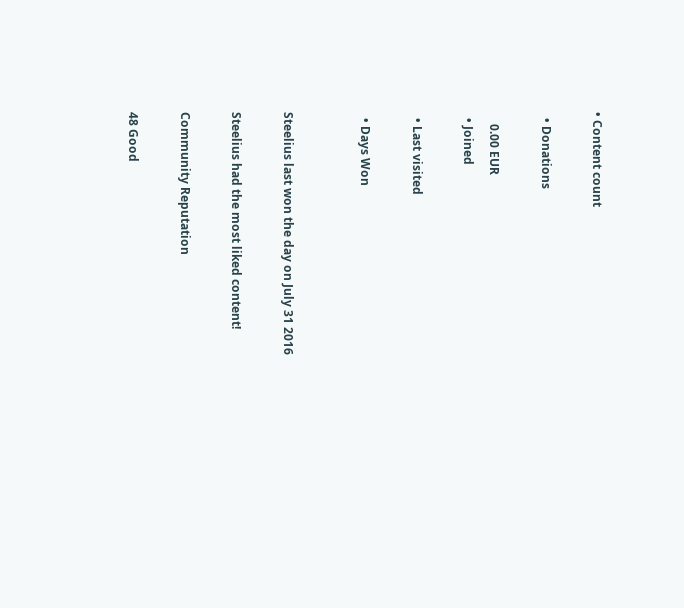• Content count

  • Donations

    0.00 EUR
  • Joined

  • Last visited

  • Days Won


Steelius last won the day on July 31 2016

Steelius had the most liked content!

Community Reputation

48 Good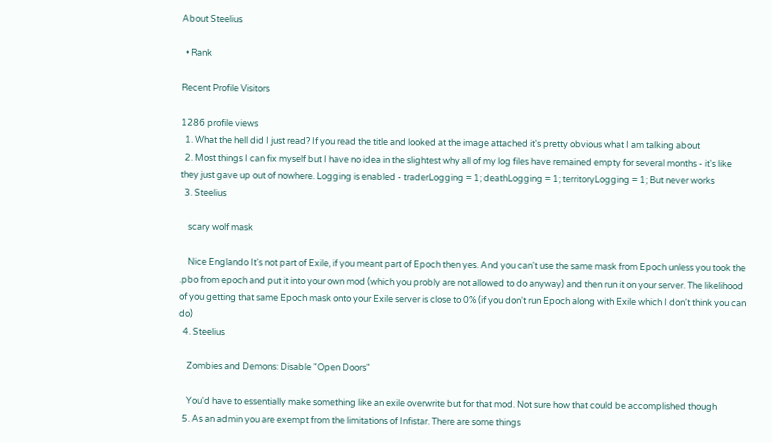About Steelius

  • Rank

Recent Profile Visitors

1286 profile views
  1. What the hell did I just read? If you read the title and looked at the image attached it's pretty obvious what I am talking about
  2. Most things I can fix myself but I have no idea in the slightest why all of my log files have remained empty for several months - it's like they just gave up out of nowhere. Logging is enabled - traderLogging = 1; deathLogging = 1; territoryLogging = 1; But never works
  3. Steelius

    scary wolf mask

    Nice Englando It's not part of Exile, if you meant part of Epoch then yes. And you can't use the same mask from Epoch unless you took the .pbo from epoch and put it into your own mod (which you probly are not allowed to do anyway) and then run it on your server. The likelihood of you getting that same Epoch mask onto your Exile server is close to 0% (if you don't run Epoch along with Exile which I don't think you can do)
  4. Steelius

    Zombies and Demons: Disable "Open Doors"

    You'd have to essentially make something like an exile overwrite but for that mod. Not sure how that could be accomplished though
  5. As an admin you are exempt from the limitations of Infistar. There are some things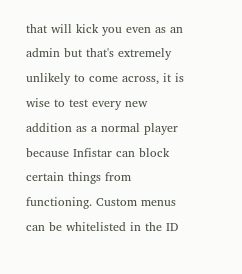that will kick you even as an admin but that's extremely unlikely to come across, it is wise to test every new addition as a normal player because Infistar can block certain things from functioning. Custom menus can be whitelisted in the ID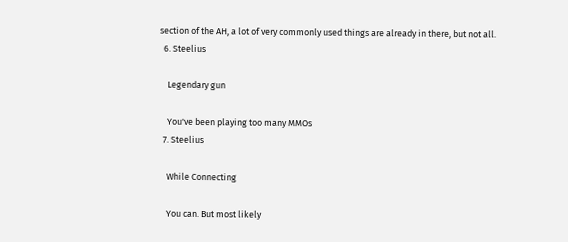section of the AH, a lot of very commonly used things are already in there, but not all.
  6. Steelius

    Legendary gun

    You've been playing too many MMOs
  7. Steelius

    While Connecting

    You can. But most likely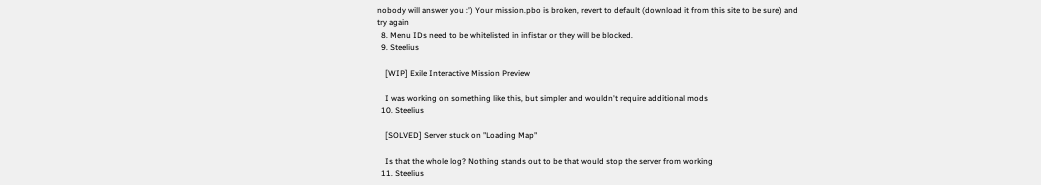nobody will answer you :') Your mission.pbo is broken, revert to default (download it from this site to be sure) and try again
  8. Menu IDs need to be whitelisted in infistar or they will be blocked.
  9. Steelius

    [WIP] Exile Interactive Mission Preview

    I was working on something like this, but simpler and wouldn't require additional mods
  10. Steelius

    [SOLVED] Server stuck on "Loading Map"

    Is that the whole log? Nothing stands out to be that would stop the server from working
  11. Steelius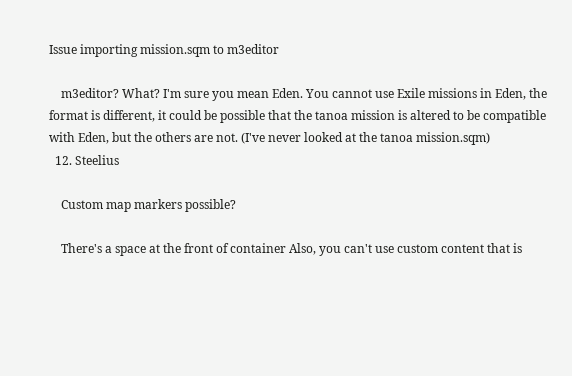Issue importing mission.sqm to m3editor

    m3editor? What? I'm sure you mean Eden. You cannot use Exile missions in Eden, the format is different, it could be possible that the tanoa mission is altered to be compatible with Eden, but the others are not. (I've never looked at the tanoa mission.sqm)
  12. Steelius

    Custom map markers possible?

    There's a space at the front of container Also, you can't use custom content that is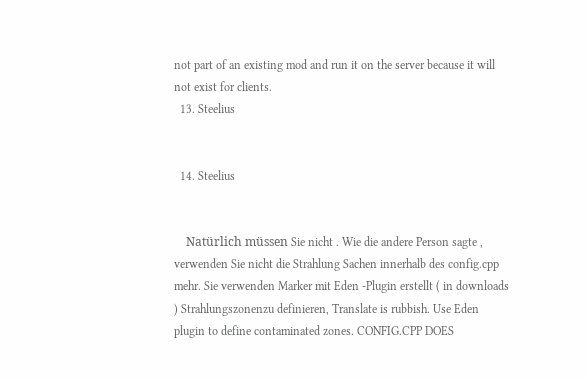not part of an existing mod and run it on the server because it will not exist for clients.
  13. Steelius


  14. Steelius


    Natürlich müssen Sie nicht . Wie die andere Person sagte , verwenden Sie nicht die Strahlung Sachen innerhalb des config.cpp mehr. Sie verwenden Marker mit Eden -Plugin erstellt ( in downloads ) Strahlungszonenzu definieren, Translate is rubbish. Use Eden plugin to define contaminated zones. CONFIG.CPP DOES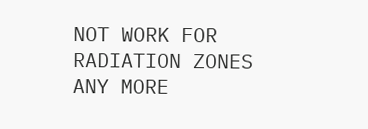NOT WORK FOR RADIATION ZONES ANY MORE